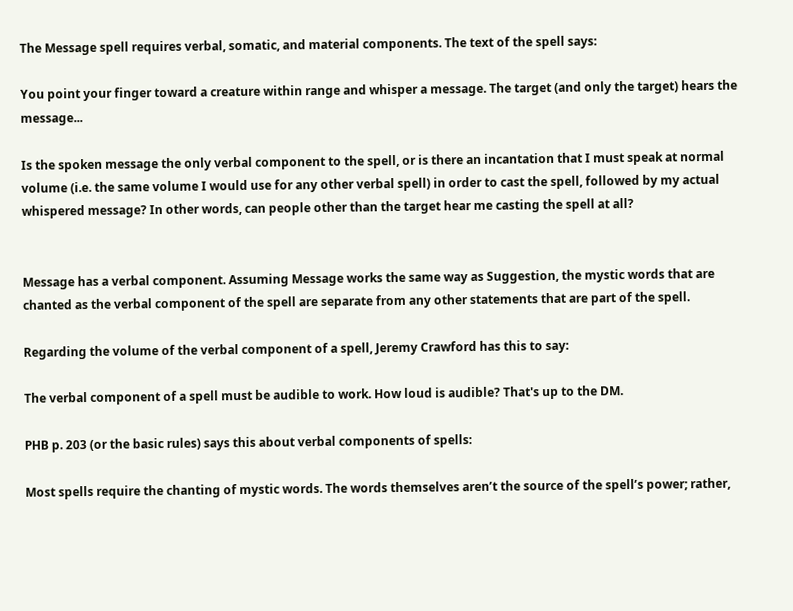The Message spell requires verbal, somatic, and material components. The text of the spell says:

You point your finger toward a creature within range and whisper a message. The target (and only the target) hears the message...

Is the spoken message the only verbal component to the spell, or is there an incantation that I must speak at normal volume (i.e. the same volume I would use for any other verbal spell) in order to cast the spell, followed by my actual whispered message? In other words, can people other than the target hear me casting the spell at all?


Message has a verbal component. Assuming Message works the same way as Suggestion, the mystic words that are chanted as the verbal component of the spell are separate from any other statements that are part of the spell.

Regarding the volume of the verbal component of a spell, Jeremy Crawford has this to say:

The verbal component of a spell must be audible to work. How loud is audible? That's up to the DM.

PHB p. 203 (or the basic rules) says this about verbal components of spells:

Most spells require the chanting of mystic words. The words themselves aren’t the source of the spell’s power; rather,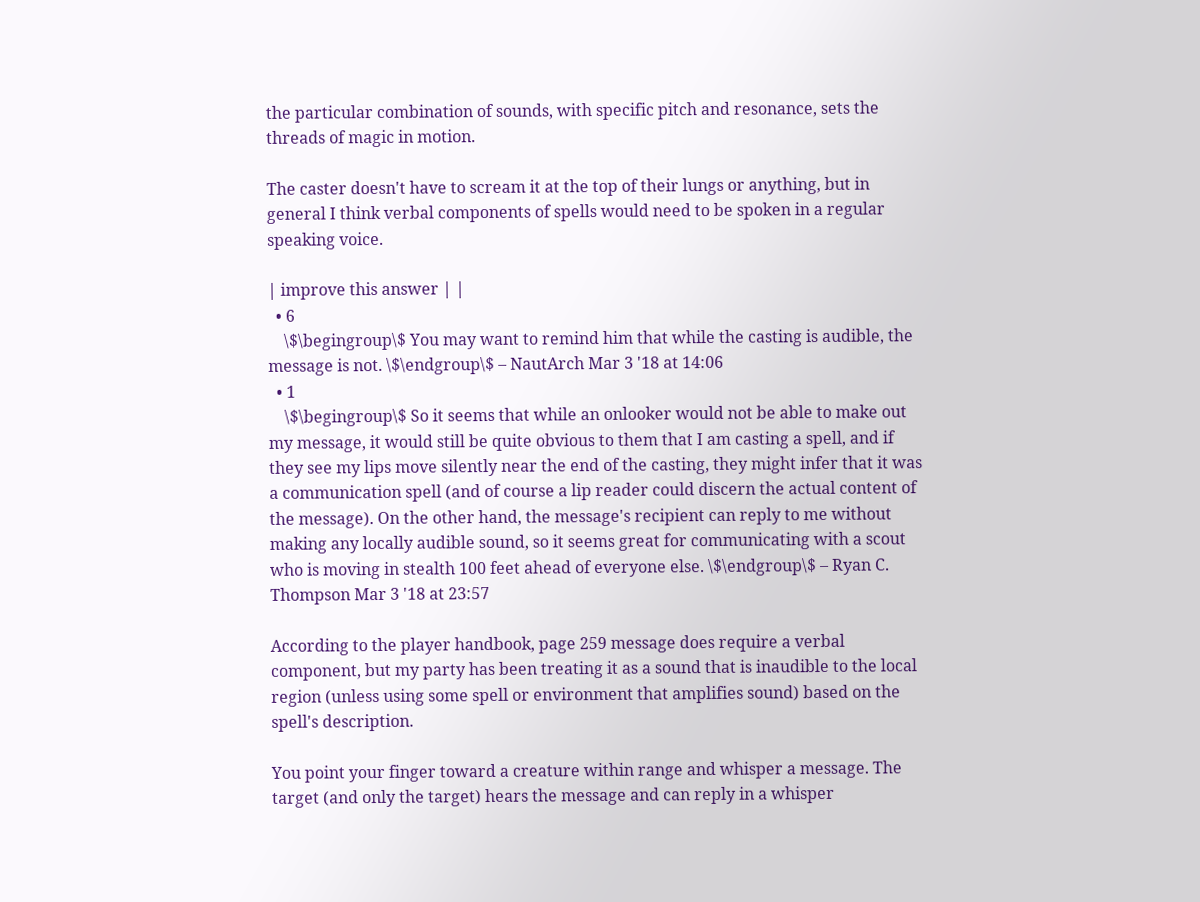the particular combination of sounds, with specific pitch and resonance, sets the threads of magic in motion.

The caster doesn't have to scream it at the top of their lungs or anything, but in general I think verbal components of spells would need to be spoken in a regular speaking voice.

| improve this answer | |
  • 6
    \$\begingroup\$ You may want to remind him that while the casting is audible, the message is not. \$\endgroup\$ – NautArch Mar 3 '18 at 14:06
  • 1
    \$\begingroup\$ So it seems that while an onlooker would not be able to make out my message, it would still be quite obvious to them that I am casting a spell, and if they see my lips move silently near the end of the casting, they might infer that it was a communication spell (and of course a lip reader could discern the actual content of the message). On the other hand, the message's recipient can reply to me without making any locally audible sound, so it seems great for communicating with a scout who is moving in stealth 100 feet ahead of everyone else. \$\endgroup\$ – Ryan C. Thompson Mar 3 '18 at 23:57

According to the player handbook, page 259 message does require a verbal component, but my party has been treating it as a sound that is inaudible to the local region (unless using some spell or environment that amplifies sound) based on the spell's description.

You point your finger toward a creature within range and whisper a message. The target (and only the target) hears the message and can reply in a whisper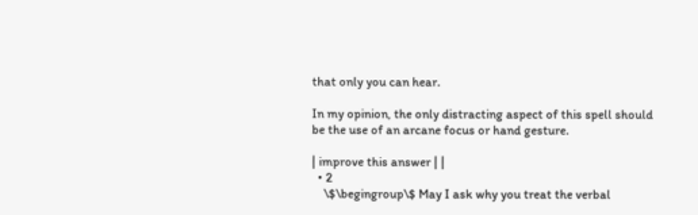that only you can hear.

In my opinion, the only distracting aspect of this spell should be the use of an arcane focus or hand gesture.

| improve this answer | |
  • 2
    \$\begingroup\$ May I ask why you treat the verbal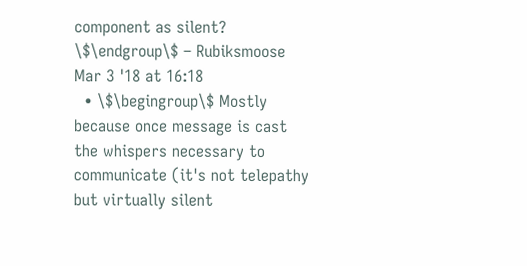component as silent? \$\endgroup\$ – Rubiksmoose Mar 3 '18 at 16:18
  • \$\begingroup\$ Mostly because once message is cast the whispers necessary to communicate (it's not telepathy but virtually silent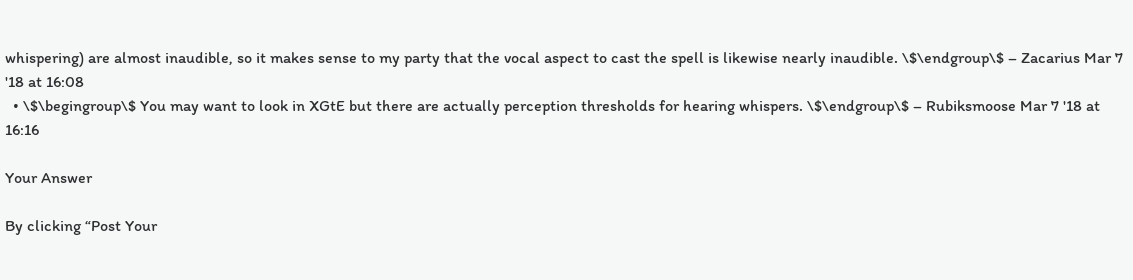whispering) are almost inaudible, so it makes sense to my party that the vocal aspect to cast the spell is likewise nearly inaudible. \$\endgroup\$ – Zacarius Mar 7 '18 at 16:08
  • \$\begingroup\$ You may want to look in XGtE but there are actually perception thresholds for hearing whispers. \$\endgroup\$ – Rubiksmoose Mar 7 '18 at 16:16

Your Answer

By clicking “Post Your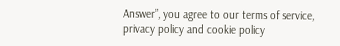Answer”, you agree to our terms of service, privacy policy and cookie policy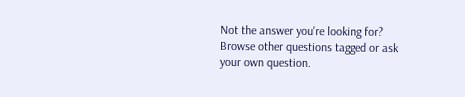Not the answer you're looking for? Browse other questions tagged or ask your own question.